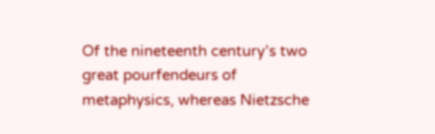Of the nineteenth century’s two great pourfendeurs of metaphysics, whereas Nietzsche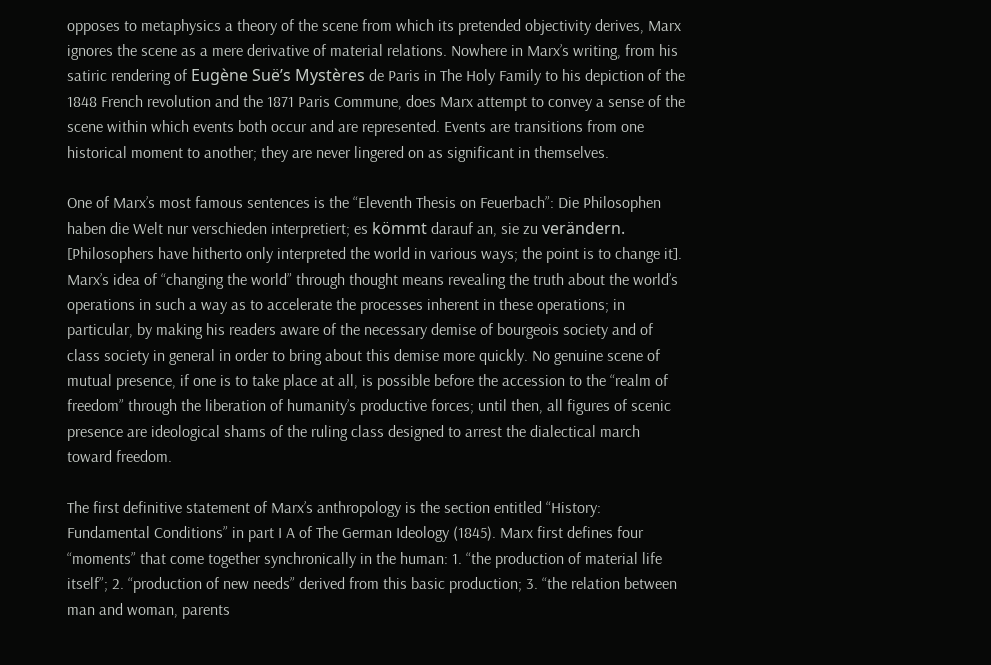opposes to metaphysics a theory of the scene from which its pretended objectivity derives, Marx ignores the scene as a mere derivative of material relations. Nowhere in Marx’s writing, from his satiric rendering of Eugène Suë’s Mystères de Paris in The Holy Family to his depiction of the 1848 French revolution and the 1871 Paris Commune, does Marx attempt to convey a sense of the scene within which events both occur and are represented. Events are transitions from one historical moment to another; they are never lingered on as significant in themselves.

One of Marx’s most famous sentences is the “Eleventh Thesis on Feuerbach”: Die Philosophen haben die Welt nur verschieden interpretiert; es kömmt darauf an, sie zu verändern. [Philosophers have hitherto only interpreted the world in various ways; the point is to change it]. Marx’s idea of “changing the world” through thought means revealing the truth about the world’s operations in such a way as to accelerate the processes inherent in these operations; in particular, by making his readers aware of the necessary demise of bourgeois society and of class society in general in order to bring about this demise more quickly. No genuine scene of mutual presence, if one is to take place at all, is possible before the accession to the “realm of freedom” through the liberation of humanity’s productive forces; until then, all figures of scenic presence are ideological shams of the ruling class designed to arrest the dialectical march toward freedom.

The first definitive statement of Marx’s anthropology is the section entitled “History: Fundamental Conditions” in part I A of The German Ideology (1845). Marx first defines four “moments” that come together synchronically in the human: 1. “the production of material life itself”; 2. “production of new needs” derived from this basic production; 3. “the relation between man and woman, parents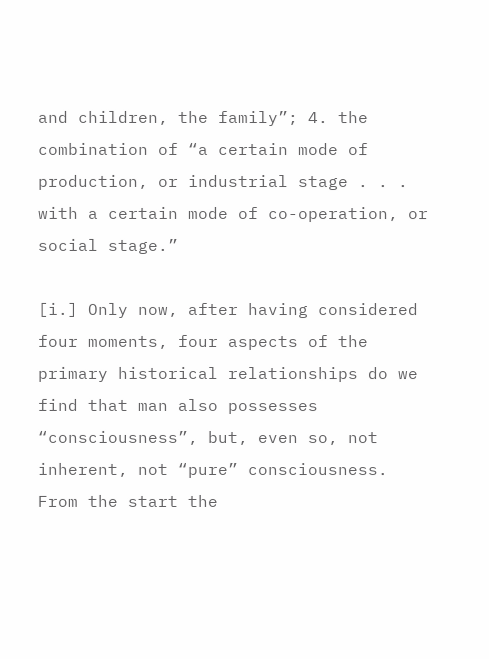and children, the family”; 4. the combination of “a certain mode of production, or industrial stage . . . with a certain mode of co-operation, or social stage.”

[i.] Only now, after having considered four moments, four aspects of the primary historical relationships do we find that man also possesses “consciousness”, but, even so, not inherent, not “pure” consciousness. From the start the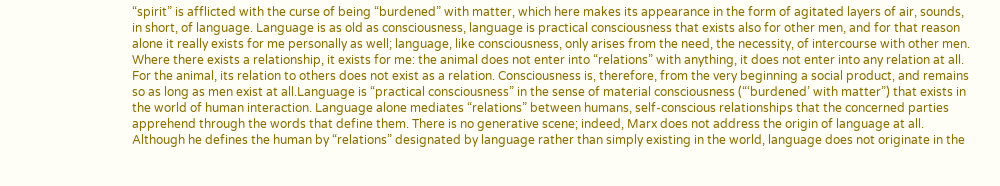“spirit” is afflicted with the curse of being “burdened” with matter, which here makes its appearance in the form of agitated layers of air, sounds, in short, of language. Language is as old as consciousness, language is practical consciousness that exists also for other men, and for that reason alone it really exists for me personally as well; language, like consciousness, only arises from the need, the necessity, of intercourse with other men. Where there exists a relationship, it exists for me: the animal does not enter into “relations” with anything, it does not enter into any relation at all. For the animal, its relation to others does not exist as a relation. Consciousness is, therefore, from the very beginning a social product, and remains so as long as men exist at all.Language is “practical consciousness” in the sense of material consciousness (“‘burdened’ with matter”) that exists in the world of human interaction. Language alone mediates “relations” between humans, self-conscious relationships that the concerned parties apprehend through the words that define them. There is no generative scene; indeed, Marx does not address the origin of language at all. Although he defines the human by “relations” designated by language rather than simply existing in the world, language does not originate in the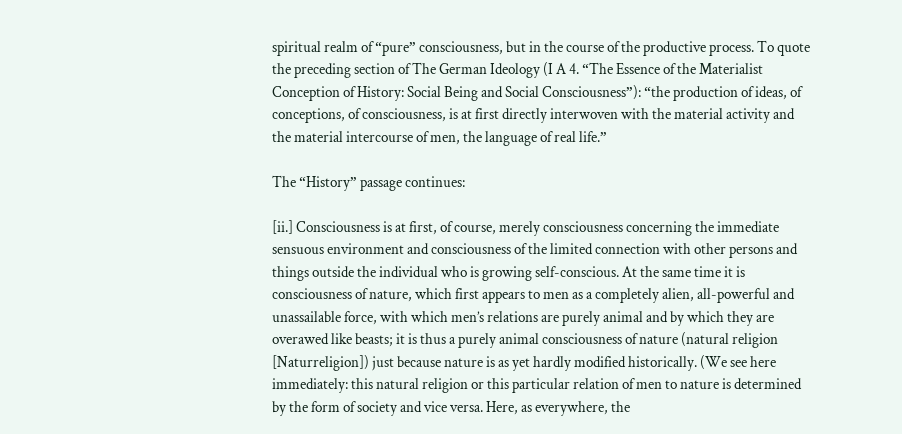spiritual realm of “pure” consciousness, but in the course of the productive process. To quote the preceding section of The German Ideology (I A 4. “The Essence of the Materialist Conception of History: Social Being and Social Consciousness”): “the production of ideas, of conceptions, of consciousness, is at first directly interwoven with the material activity and the material intercourse of men, the language of real life.”

The “History” passage continues:

[ii.] Consciousness is at first, of course, merely consciousness concerning the immediate sensuous environment and consciousness of the limited connection with other persons and things outside the individual who is growing self-conscious. At the same time it is consciousness of nature, which first appears to men as a completely alien, all-powerful and unassailable force, with which men’s relations are purely animal and by which they are overawed like beasts; it is thus a purely animal consciousness of nature (natural religion [Naturreligion]) just because nature is as yet hardly modified historically. (We see here immediately: this natural religion or this particular relation of men to nature is determined by the form of society and vice versa. Here, as everywhere, the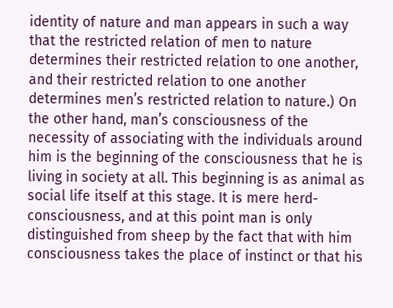identity of nature and man appears in such a way that the restricted relation of men to nature determines their restricted relation to one another, and their restricted relation to one another determines men’s restricted relation to nature.) On the other hand, man’s consciousness of the necessity of associating with the individuals around him is the beginning of the consciousness that he is living in society at all. This beginning is as animal as social life itself at this stage. It is mere herd-consciousness, and at this point man is only distinguished from sheep by the fact that with him consciousness takes the place of instinct or that his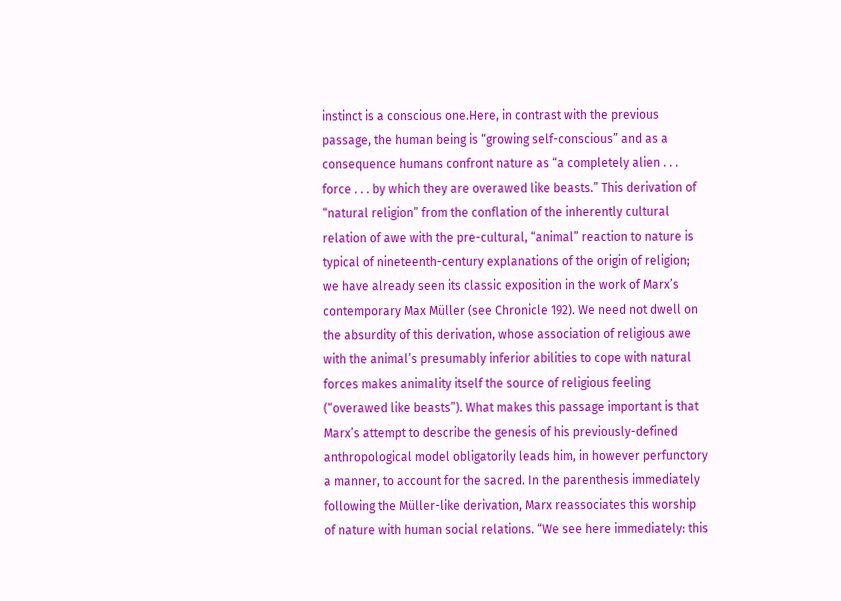instinct is a conscious one.Here, in contrast with the previous passage, the human being is “growing self-conscious” and as a consequence humans confront nature as “a completely alien . . . force . . . by which they are overawed like beasts.” This derivation of “natural religion” from the conflation of the inherently cultural relation of awe with the pre-cultural, “animal” reaction to nature is typical of nineteenth-century explanations of the origin of religion; we have already seen its classic exposition in the work of Marx’s contemporary Max Müller (see Chronicle 192). We need not dwell on the absurdity of this derivation, whose association of religious awe with the animal’s presumably inferior abilities to cope with natural forces makes animality itself the source of religious feeling (“overawed like beasts”). What makes this passage important is that Marx’s attempt to describe the genesis of his previously-defined anthropological model obligatorily leads him, in however perfunctory a manner, to account for the sacred. In the parenthesis immediately following the Müller-like derivation, Marx reassociates this worship of nature with human social relations. “We see here immediately: this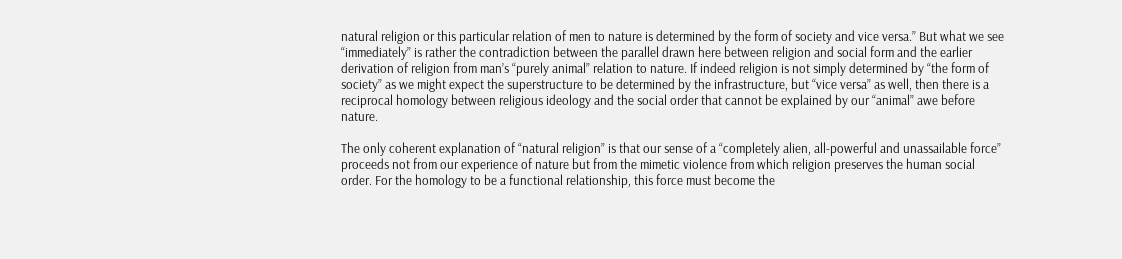natural religion or this particular relation of men to nature is determined by the form of society and vice versa.” But what we see “immediately” is rather the contradiction between the parallel drawn here between religion and social form and the earlier derivation of religion from man’s “purely animal” relation to nature. If indeed religion is not simply determined by “the form of society” as we might expect the superstructure to be determined by the infrastructure, but “vice versa” as well, then there is a reciprocal homology between religious ideology and the social order that cannot be explained by our “animal” awe before nature.

The only coherent explanation of “natural religion” is that our sense of a “completely alien, all-powerful and unassailable force” proceeds not from our experience of nature but from the mimetic violence from which religion preserves the human social order. For the homology to be a functional relationship, this force must become the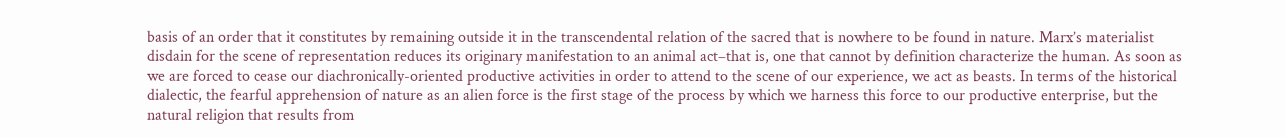basis of an order that it constitutes by remaining outside it in the transcendental relation of the sacred that is nowhere to be found in nature. Marx’s materialist disdain for the scene of representation reduces its originary manifestation to an animal act–that is, one that cannot by definition characterize the human. As soon as we are forced to cease our diachronically-oriented productive activities in order to attend to the scene of our experience, we act as beasts. In terms of the historical dialectic, the fearful apprehension of nature as an alien force is the first stage of the process by which we harness this force to our productive enterprise, but the natural religion that results from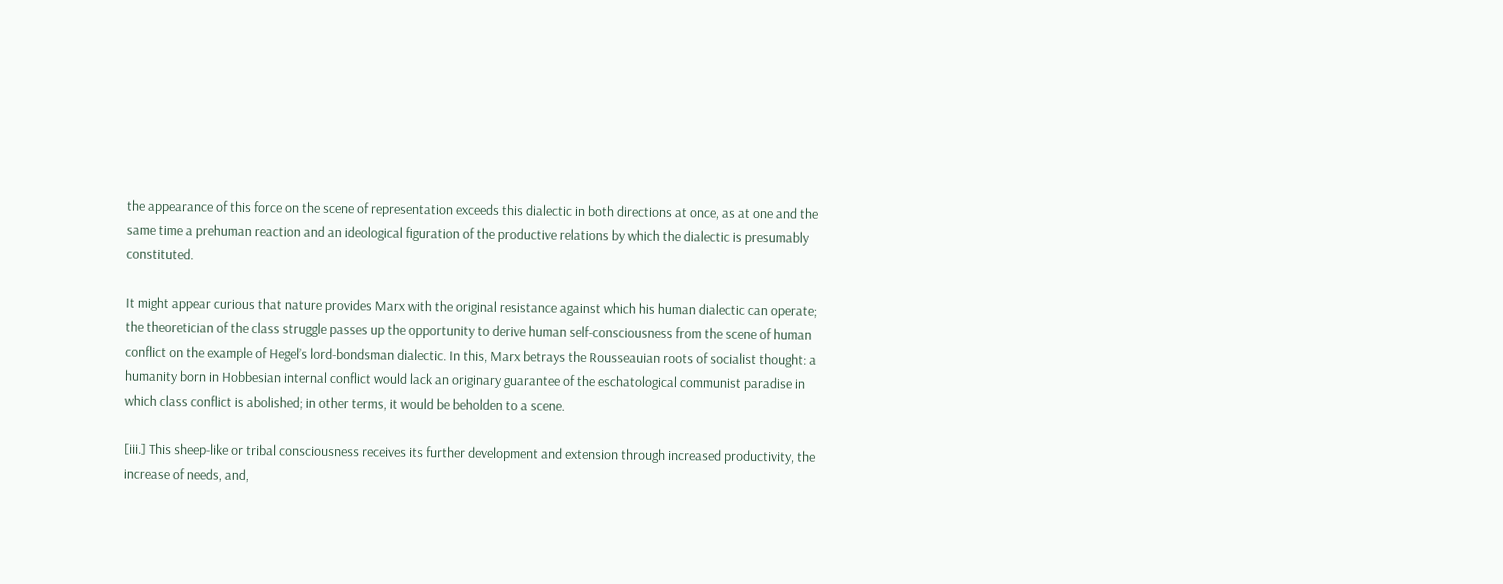the appearance of this force on the scene of representation exceeds this dialectic in both directions at once, as at one and the same time a prehuman reaction and an ideological figuration of the productive relations by which the dialectic is presumably constituted.

It might appear curious that nature provides Marx with the original resistance against which his human dialectic can operate; the theoretician of the class struggle passes up the opportunity to derive human self-consciousness from the scene of human conflict on the example of Hegel’s lord-bondsman dialectic. In this, Marx betrays the Rousseauian roots of socialist thought: a humanity born in Hobbesian internal conflict would lack an originary guarantee of the eschatological communist paradise in which class conflict is abolished; in other terms, it would be beholden to a scene.

[iii.] This sheep-like or tribal consciousness receives its further development and extension through increased productivity, the increase of needs, and,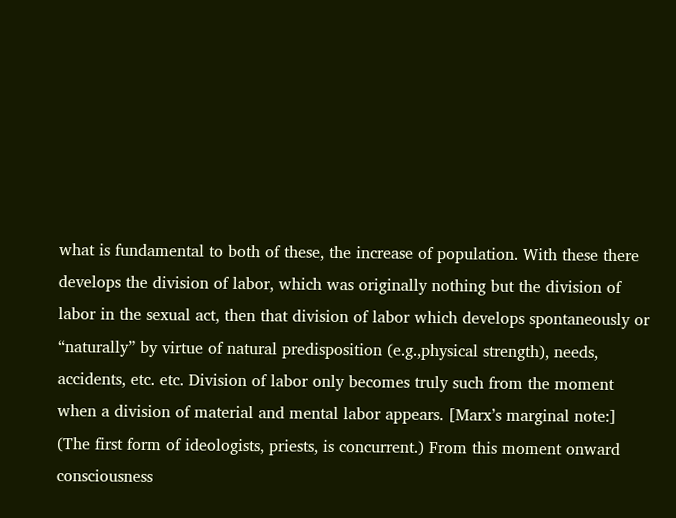what is fundamental to both of these, the increase of population. With these there develops the division of labor, which was originally nothing but the division of labor in the sexual act, then that division of labor which develops spontaneously or “naturally” by virtue of natural predisposition (e.g.,physical strength), needs, accidents, etc. etc. Division of labor only becomes truly such from the moment when a division of material and mental labor appears. [Marx’s marginal note:] (The first form of ideologists, priests, is concurrent.) From this moment onward consciousness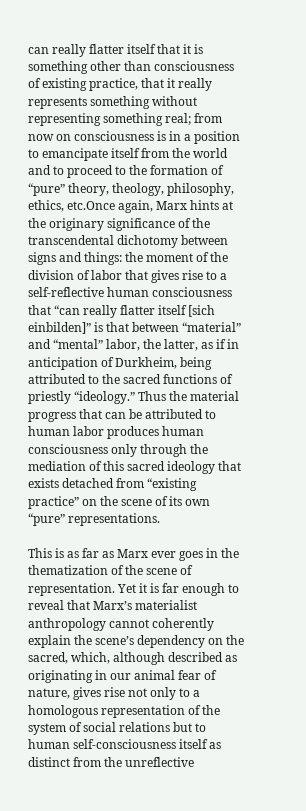can really flatter itself that it is something other than consciousness of existing practice, that it really represents something without representing something real; from now on consciousness is in a position to emancipate itself from the world and to proceed to the formation of “pure” theory, theology, philosophy, ethics, etc.Once again, Marx hints at the originary significance of the transcendental dichotomy between signs and things: the moment of the division of labor that gives rise to a self-reflective human consciousness that “can really flatter itself [sich einbilden]” is that between “material” and “mental” labor, the latter, as if in anticipation of Durkheim, being attributed to the sacred functions of priestly “ideology.” Thus the material progress that can be attributed to human labor produces human consciousness only through the mediation of this sacred ideology that exists detached from “existing practice” on the scene of its own “pure” representations.

This is as far as Marx ever goes in the thematization of the scene of representation. Yet it is far enough to reveal that Marx’s materialist anthropology cannot coherently explain the scene’s dependency on the sacred, which, although described as originating in our animal fear of nature, gives rise not only to a homologous representation of the system of social relations but to human self-consciousness itself as distinct from the unreflective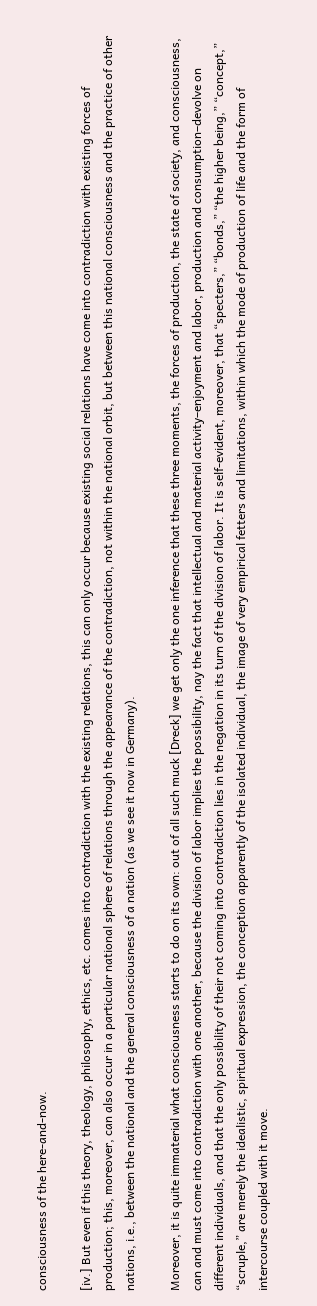consciousness of the here-and-now.

[iv.] But even if this theory, theology, philosophy, ethics, etc. comes into contradiction with the existing relations, this can only occur because existing social relations have come into contradiction with existing forces of production; this, moreover, can also occur in a particular national sphere of relations through the appearance of the contradiction, not within the national orbit, but between this national consciousness and the practice of other nations, i.e., between the national and the general consciousness of a nation (as we see it now in Germany).

Moreover, it is quite immaterial what consciousness starts to do on its own: out of all such muck [Dreck] we get only the one inference that these three moments, the forces of production, the state of society, and consciousness, can and must come into contradiction with one another, because the division of labor implies the possibility, nay the fact that intellectual and material activity–enjoyment and labor, production and consumption–devolve on different individuals, and that the only possibility of their not coming into contradiction lies in the negation in its turn of the division of labor. It is self-evident, moreover, that “specters,” “bonds,” “the higher being,” “concept,” “scruple,” are merely the idealistic, spiritual expression, the conception apparently of the isolated individual, the image of very empirical fetters and limitations, within which the mode of production of life and the form of intercourse coupled with it move.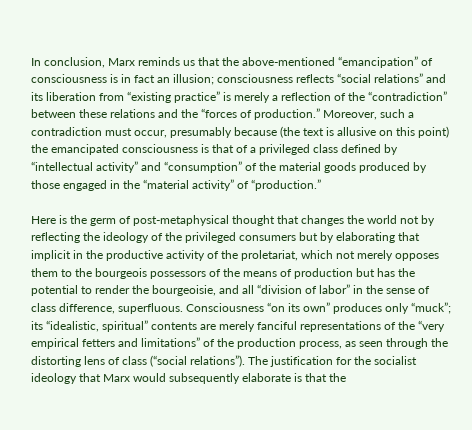In conclusion, Marx reminds us that the above-mentioned “emancipation” of consciousness is in fact an illusion; consciousness reflects “social relations” and its liberation from “existing practice” is merely a reflection of the “contradiction” between these relations and the “forces of production.” Moreover, such a contradiction must occur, presumably because (the text is allusive on this point) the emancipated consciousness is that of a privileged class defined by “intellectual activity” and “consumption” of the material goods produced by those engaged in the “material activity” of “production.”

Here is the germ of post-metaphysical thought that changes the world not by reflecting the ideology of the privileged consumers but by elaborating that implicit in the productive activity of the proletariat, which not merely opposes them to the bourgeois possessors of the means of production but has the potential to render the bourgeoisie, and all “division of labor” in the sense of class difference, superfluous. Consciousness “on its own” produces only “muck”; its “idealistic, spiritual” contents are merely fanciful representations of the “very empirical fetters and limitations” of the production process, as seen through the distorting lens of class (“social relations”). The justification for the socialist ideology that Marx would subsequently elaborate is that the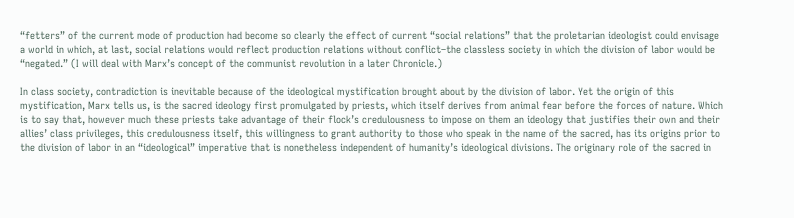“fetters” of the current mode of production had become so clearly the effect of current “social relations” that the proletarian ideologist could envisage a world in which, at last, social relations would reflect production relations without conflict–the classless society in which the division of labor would be “negated.” (I will deal with Marx’s concept of the communist revolution in a later Chronicle.)

In class society, contradiction is inevitable because of the ideological mystification brought about by the division of labor. Yet the origin of this mystification, Marx tells us, is the sacred ideology first promulgated by priests, which itself derives from animal fear before the forces of nature. Which is to say that, however much these priests take advantage of their flock’s credulousness to impose on them an ideology that justifies their own and their allies’ class privileges, this credulousness itself, this willingness to grant authority to those who speak in the name of the sacred, has its origins prior to the division of labor in an “ideological” imperative that is nonetheless independent of humanity’s ideological divisions. The originary role of the sacred in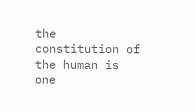the constitution of the human is one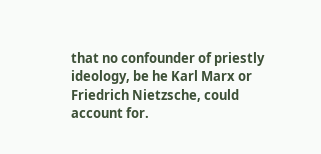that no confounder of priestly ideology, be he Karl Marx or Friedrich Nietzsche, could account for.